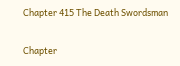Chapter 415 The Death Swordsman

Chapter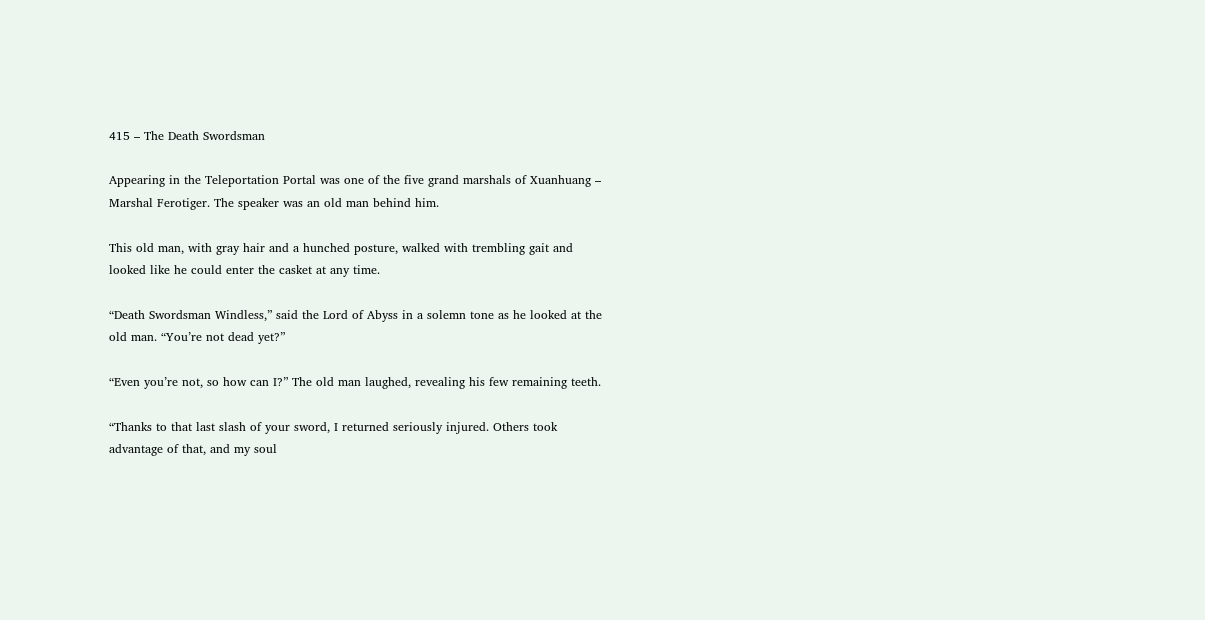415 – The Death Swordsman

Appearing in the Teleportation Portal was one of the five grand marshals of Xuanhuang – Marshal Ferotiger. The speaker was an old man behind him.

This old man, with gray hair and a hunched posture, walked with trembling gait and looked like he could enter the casket at any time.

“Death Swordsman Windless,” said the Lord of Abyss in a solemn tone as he looked at the old man. “You’re not dead yet?”

“Even you’re not, so how can I?” The old man laughed, revealing his few remaining teeth.

“Thanks to that last slash of your sword, I returned seriously injured. Others took advantage of that, and my soul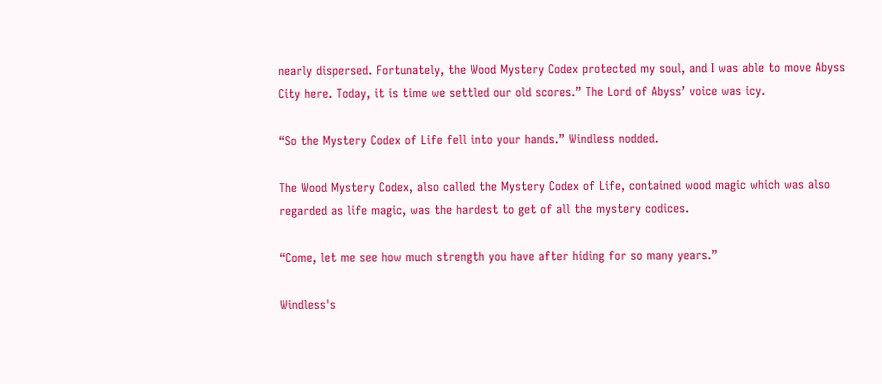nearly dispersed. Fortunately, the Wood Mystery Codex protected my soul, and I was able to move Abyss City here. Today, it is time we settled our old scores.” The Lord of Abyss’ voice was icy.

“So the Mystery Codex of Life fell into your hands.” Windless nodded.

The Wood Mystery Codex, also called the Mystery Codex of Life, contained wood magic which was also regarded as life magic, was the hardest to get of all the mystery codices.

“Come, let me see how much strength you have after hiding for so many years.”

Windless's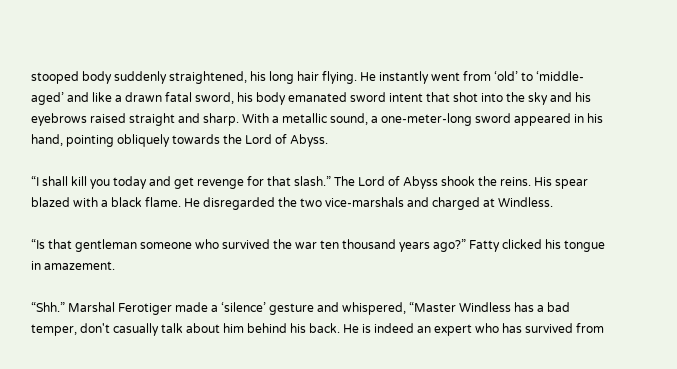stooped body suddenly straightened, his long hair flying. He instantly went from ‘old’ to ‘middle-aged’ and like a drawn fatal sword, his body emanated sword intent that shot into the sky and his eyebrows raised straight and sharp. With a metallic sound, a one-meter-long sword appeared in his hand, pointing obliquely towards the Lord of Abyss.

“I shall kill you today and get revenge for that slash.” The Lord of Abyss shook the reins. His spear blazed with a black flame. He disregarded the two vice-marshals and charged at Windless.

“Is that gentleman someone who survived the war ten thousand years ago?” Fatty clicked his tongue in amazement.

“Shh.” Marshal Ferotiger made a ‘silence’ gesture and whispered, “Master Windless has a bad temper, don't casually talk about him behind his back. He is indeed an expert who has survived from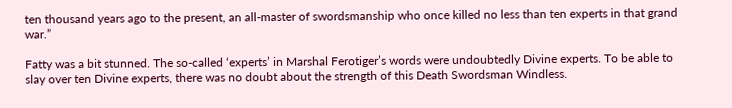ten thousand years ago to the present, an all-master of swordsmanship who once killed no less than ten experts in that grand war.”

Fatty was a bit stunned. The so-called ‘experts’ in Marshal Ferotiger’s words were undoubtedly Divine experts. To be able to slay over ten Divine experts, there was no doubt about the strength of this Death Swordsman Windless.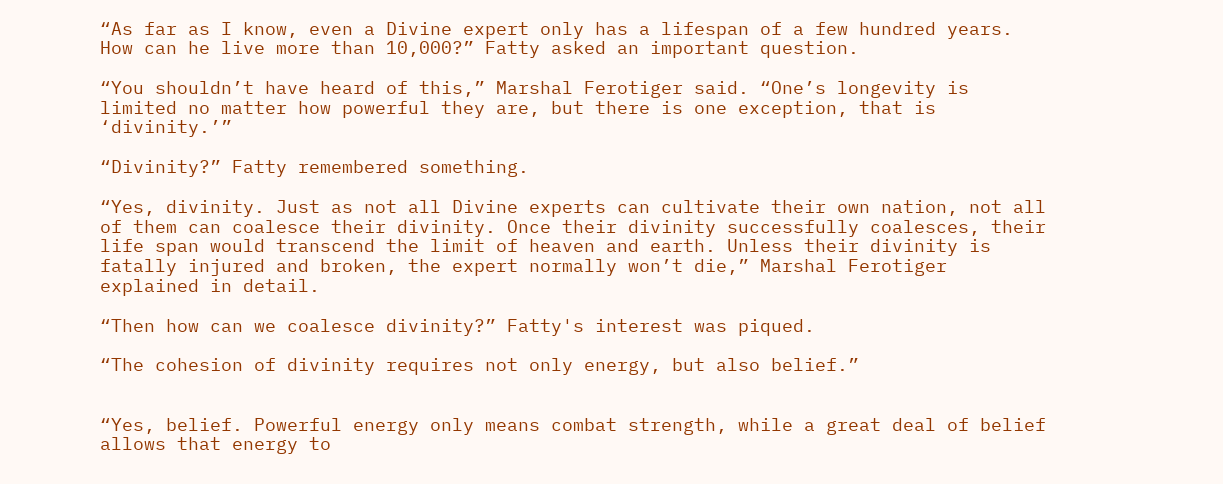“As far as I know, even a Divine expert only has a lifespan of a few hundred years. How can he live more than 10,000?” Fatty asked an important question.

“You shouldn’t have heard of this,” Marshal Ferotiger said. “One’s longevity is limited no matter how powerful they are, but there is one exception, that is ‘divinity.’”

“Divinity?” Fatty remembered something.

“Yes, divinity. Just as not all Divine experts can cultivate their own nation, not all of them can coalesce their divinity. Once their divinity successfully coalesces, their life span would transcend the limit of heaven and earth. Unless their divinity is fatally injured and broken, the expert normally won’t die,” Marshal Ferotiger explained in detail.

“Then how can we coalesce divinity?” Fatty's interest was piqued.

“The cohesion of divinity requires not only energy, but also belief.”


“Yes, belief. Powerful energy only means combat strength, while a great deal of belief allows that energy to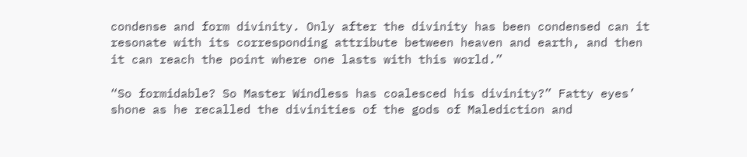condense and form divinity. Only after the divinity has been condensed can it resonate with its corresponding attribute between heaven and earth, and then it can reach the point where one lasts with this world.”

“So formidable? So Master Windless has coalesced his divinity?” Fatty eyes’ shone as he recalled the divinities of the gods of Malediction and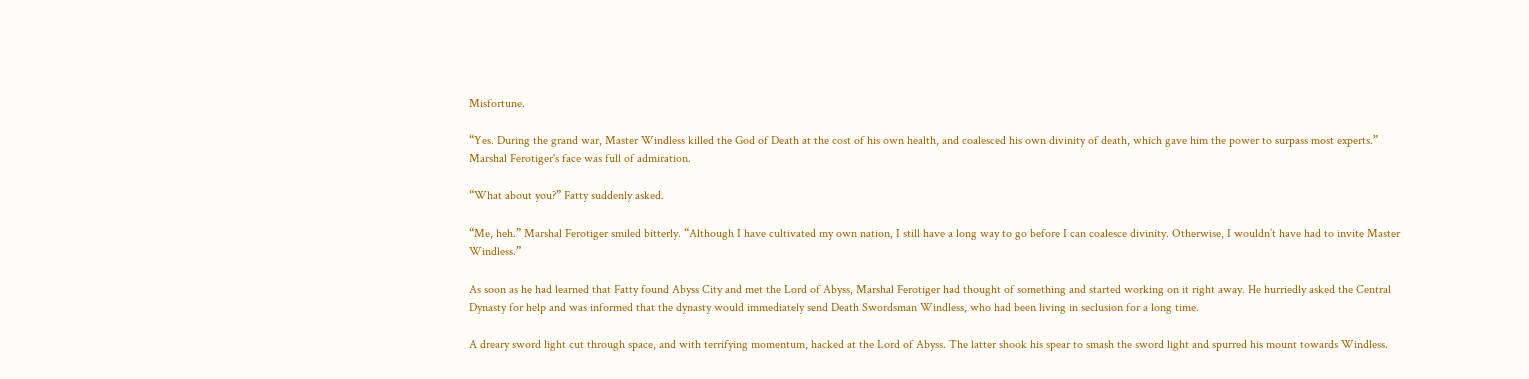Misfortune.

“Yes. During the grand war, Master Windless killed the God of Death at the cost of his own health, and coalesced his own divinity of death, which gave him the power to surpass most experts.” Marshal Ferotiger's face was full of admiration.

“What about you?” Fatty suddenly asked.

“Me, heh.” Marshal Ferotiger smiled bitterly. “Although I have cultivated my own nation, I still have a long way to go before I can coalesce divinity. Otherwise, I wouldn’t have had to invite Master Windless.”

As soon as he had learned that Fatty found Abyss City and met the Lord of Abyss, Marshal Ferotiger had thought of something and started working on it right away. He hurriedly asked the Central Dynasty for help and was informed that the dynasty would immediately send Death Swordsman Windless, who had been living in seclusion for a long time.

A dreary sword light cut through space, and with terrifying momentum, hacked at the Lord of Abyss. The latter shook his spear to smash the sword light and spurred his mount towards Windless.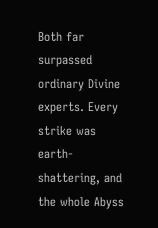Both far surpassed ordinary Divine experts. Every strike was earth-shattering, and the whole Abyss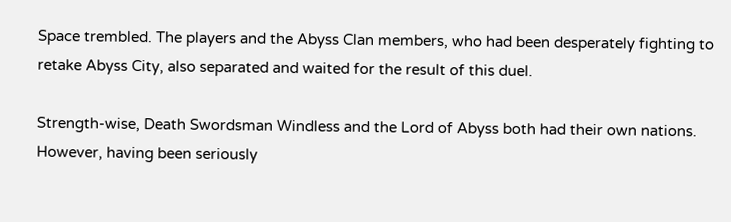Space trembled. The players and the Abyss Clan members, who had been desperately fighting to retake Abyss City, also separated and waited for the result of this duel.

Strength-wise, Death Swordsman Windless and the Lord of Abyss both had their own nations. However, having been seriously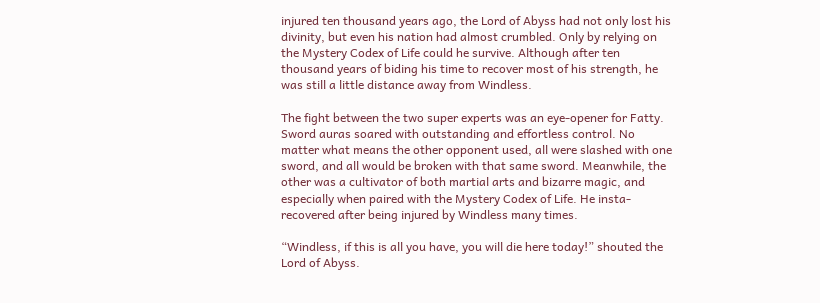injured ten thousand years ago, the Lord of Abyss had not only lost his divinity, but even his nation had almost crumbled. Only by relying on the Mystery Codex of Life could he survive. Although after ten thousand years of biding his time to recover most of his strength, he was still a little distance away from Windless.

The fight between the two super experts was an eye-opener for Fatty. Sword auras soared with outstanding and effortless control. No matter what means the other opponent used, all were slashed with one sword, and all would be broken with that same sword. Meanwhile, the other was a cultivator of both martial arts and bizarre magic, and especially when paired with the Mystery Codex of Life. He insta-recovered after being injured by Windless many times.

“Windless, if this is all you have, you will die here today!” shouted the Lord of Abyss.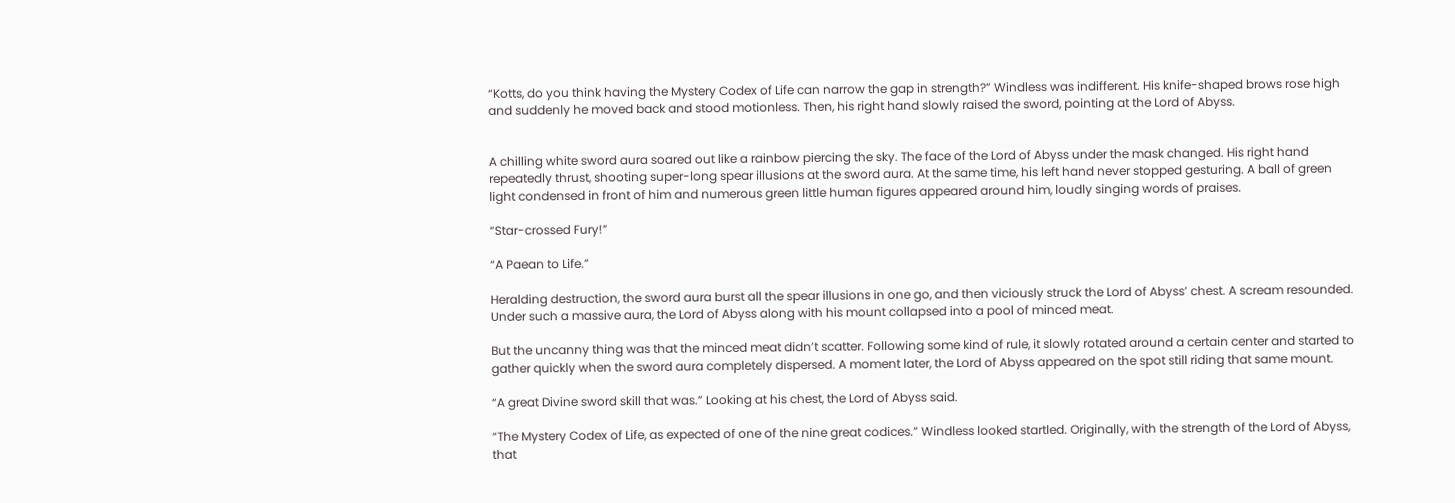“Kotts, do you think having the Mystery Codex of Life can narrow the gap in strength?” Windless was indifferent. His knife-shaped brows rose high and suddenly he moved back and stood motionless. Then, his right hand slowly raised the sword, pointing at the Lord of Abyss.


A chilling white sword aura soared out like a rainbow piercing the sky. The face of the Lord of Abyss under the mask changed. His right hand repeatedly thrust, shooting super-long spear illusions at the sword aura. At the same time, his left hand never stopped gesturing. A ball of green light condensed in front of him and numerous green little human figures appeared around him, loudly singing words of praises.

“Star-crossed Fury!”

“A Paean to Life.”

Heralding destruction, the sword aura burst all the spear illusions in one go, and then viciously struck the Lord of Abyss’ chest. A scream resounded. Under such a massive aura, the Lord of Abyss along with his mount collapsed into a pool of minced meat.

But the uncanny thing was that the minced meat didn’t scatter. Following some kind of rule, it slowly rotated around a certain center and started to gather quickly when the sword aura completely dispersed. A moment later, the Lord of Abyss appeared on the spot still riding that same mount.

“A great Divine sword skill that was.” Looking at his chest, the Lord of Abyss said.

“The Mystery Codex of Life, as expected of one of the nine great codices.” Windless looked startled. Originally, with the strength of the Lord of Abyss, that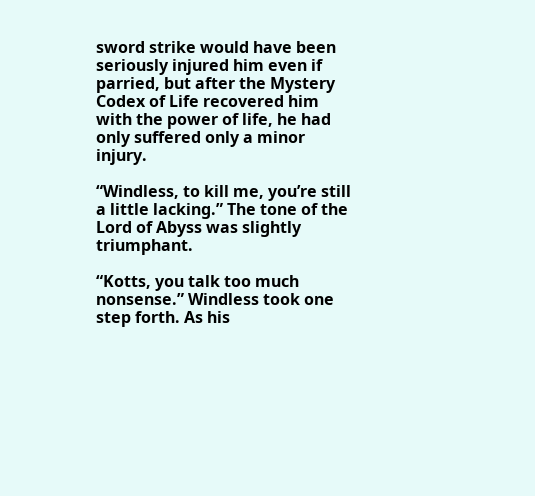sword strike would have been seriously injured him even if parried, but after the Mystery Codex of Life recovered him with the power of life, he had only suffered only a minor injury.

“Windless, to kill me, you’re still a little lacking.” The tone of the Lord of Abyss was slightly triumphant.

“Kotts, you talk too much nonsense.” Windless took one step forth. As his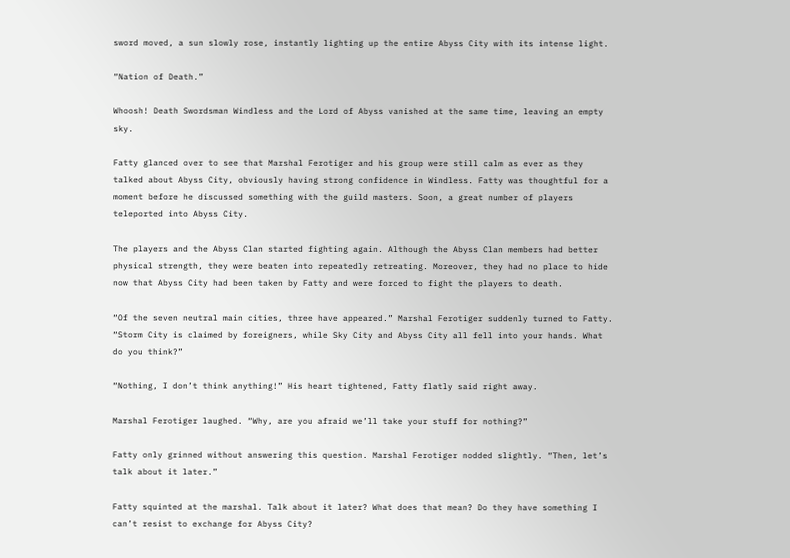sword moved, a sun slowly rose, instantly lighting up the entire Abyss City with its intense light.

“Nation of Death.”

Whoosh! Death Swordsman Windless and the Lord of Abyss vanished at the same time, leaving an empty sky.

Fatty glanced over to see that Marshal Ferotiger and his group were still calm as ever as they talked about Abyss City, obviously having strong confidence in Windless. Fatty was thoughtful for a moment before he discussed something with the guild masters. Soon, a great number of players teleported into Abyss City.

The players and the Abyss Clan started fighting again. Although the Abyss Clan members had better physical strength, they were beaten into repeatedly retreating. Moreover, they had no place to hide now that Abyss City had been taken by Fatty and were forced to fight the players to death.

“Of the seven neutral main cities, three have appeared.” Marshal Ferotiger suddenly turned to Fatty. “Storm City is claimed by foreigners, while Sky City and Abyss City all fell into your hands. What do you think?”

“Nothing, I don’t think anything!” His heart tightened, Fatty flatly said right away.

Marshal Ferotiger laughed. “Why, are you afraid we’ll take your stuff for nothing?”

Fatty only grinned without answering this question. Marshal Ferotiger nodded slightly. “Then, let’s talk about it later.”

Fatty squinted at the marshal. Talk about it later? What does that mean? Do they have something I can’t resist to exchange for Abyss City?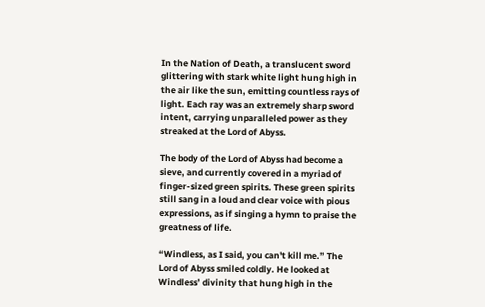In the Nation of Death, a translucent sword glittering with stark white light hung high in the air like the sun, emitting countless rays of light. Each ray was an extremely sharp sword intent, carrying unparalleled power as they streaked at the Lord of Abyss.

The body of the Lord of Abyss had become a sieve, and currently covered in a myriad of finger-sized green spirits. These green spirits still sang in a loud and clear voice with pious expressions, as if singing a hymn to praise the greatness of life.

“Windless, as I said, you can't kill me.” The Lord of Abyss smiled coldly. He looked at Windless’ divinity that hung high in the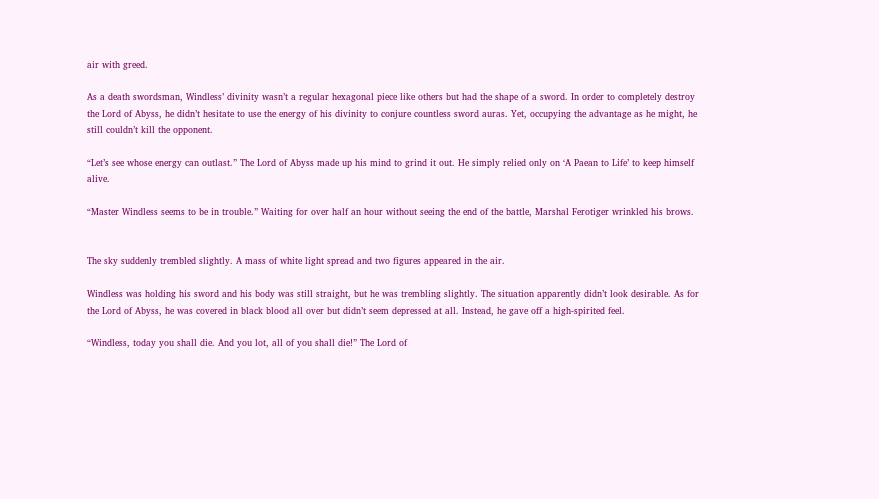air with greed.

As a death swordsman, Windless’ divinity wasn’t a regular hexagonal piece like others but had the shape of a sword. In order to completely destroy the Lord of Abyss, he didn’t hesitate to use the energy of his divinity to conjure countless sword auras. Yet, occupying the advantage as he might, he still couldn’t kill the opponent.

“Let’s see whose energy can outlast.” The Lord of Abyss made up his mind to grind it out. He simply relied only on ‘A Paean to Life’ to keep himself alive.

“Master Windless seems to be in trouble.” Waiting for over half an hour without seeing the end of the battle, Marshal Ferotiger wrinkled his brows.


The sky suddenly trembled slightly. A mass of white light spread and two figures appeared in the air.

Windless was holding his sword and his body was still straight, but he was trembling slightly. The situation apparently didn’t look desirable. As for the Lord of Abyss, he was covered in black blood all over but didn’t seem depressed at all. Instead, he gave off a high-spirited feel.

“Windless, today you shall die. And you lot, all of you shall die!” The Lord of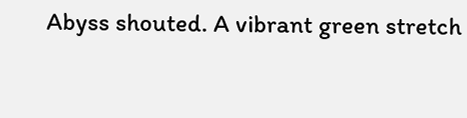Abyss shouted. A vibrant green stretch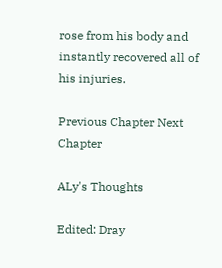rose from his body and instantly recovered all of his injuries.

Previous Chapter Next Chapter

ALy's Thoughts

Edited: Dray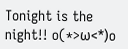Tonight is the night!! o(*>ω<*)o